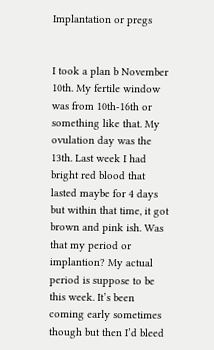Implantation or pregs


I took a plan b November 10th. My fertile window was from 10th-16th or something like that. My ovulation day was the 13th. Last week I had bright red blood that lasted maybe for 4 days but within that time, it got brown and pink ish. Was that my period or implantion? My actual period is suppose to be this week. It’s been coming early sometimes though but then I’d bleed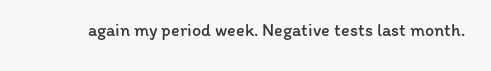again my period week. Negative tests last month.